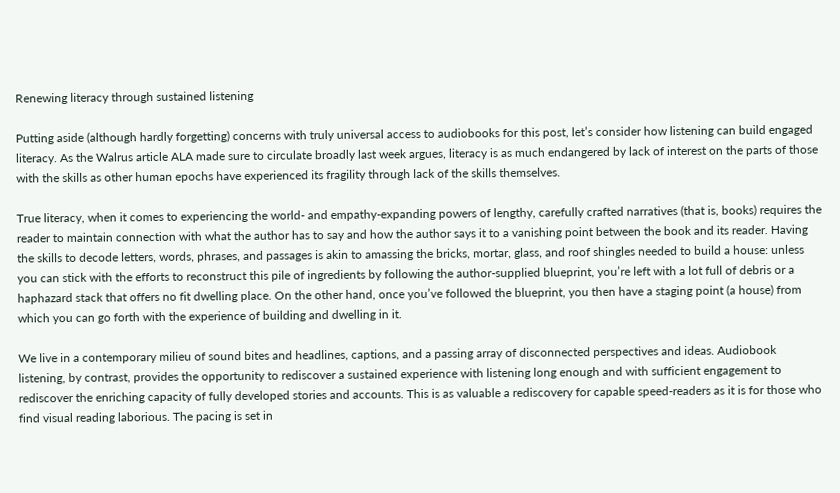Renewing literacy through sustained listening

Putting aside (although hardly forgetting) concerns with truly universal access to audiobooks for this post, let’s consider how listening can build engaged literacy. As the Walrus article ALA made sure to circulate broadly last week argues, literacy is as much endangered by lack of interest on the parts of those with the skills as other human epochs have experienced its fragility through lack of the skills themselves.

True literacy, when it comes to experiencing the world- and empathy-expanding powers of lengthy, carefully crafted narratives (that is, books) requires the reader to maintain connection with what the author has to say and how the author says it to a vanishing point between the book and its reader. Having the skills to decode letters, words, phrases, and passages is akin to amassing the bricks, mortar, glass, and roof shingles needed to build a house: unless you can stick with the efforts to reconstruct this pile of ingredients by following the author-supplied blueprint, you’re left with a lot full of debris or a haphazard stack that offers no fit dwelling place. On the other hand, once you’ve followed the blueprint, you then have a staging point (a house) from which you can go forth with the experience of building and dwelling in it.

We live in a contemporary milieu of sound bites and headlines, captions, and a passing array of disconnected perspectives and ideas. Audiobook listening, by contrast, provides the opportunity to rediscover a sustained experience with listening long enough and with sufficient engagement to rediscover the enriching capacity of fully developed stories and accounts. This is as valuable a rediscovery for capable speed-readers as it is for those who find visual reading laborious. The pacing is set in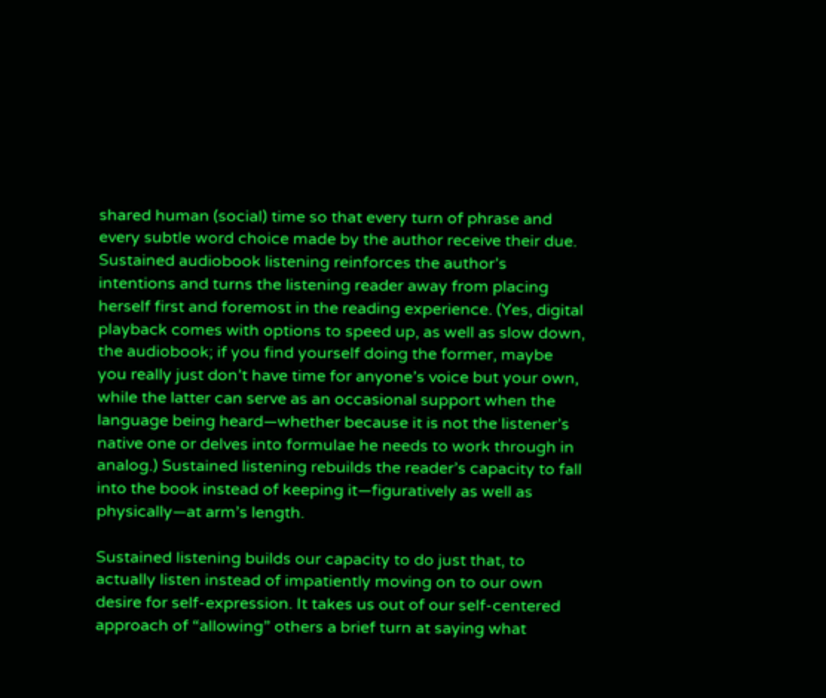shared human (social) time so that every turn of phrase and every subtle word choice made by the author receive their due. Sustained audiobook listening reinforces the author’s intentions and turns the listening reader away from placing herself first and foremost in the reading experience. (Yes, digital playback comes with options to speed up, as well as slow down, the audiobook; if you find yourself doing the former, maybe you really just don’t have time for anyone’s voice but your own, while the latter can serve as an occasional support when the language being heard—whether because it is not the listener’s native one or delves into formulae he needs to work through in analog.) Sustained listening rebuilds the reader’s capacity to fall into the book instead of keeping it—figuratively as well as physically—at arm’s length.

Sustained listening builds our capacity to do just that, to actually listen instead of impatiently moving on to our own desire for self-expression. It takes us out of our self-centered approach of “allowing” others a brief turn at saying what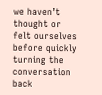we haven’t thought or felt ourselves before quickly turning the conversation back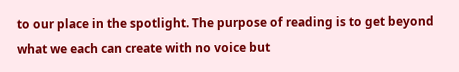to our place in the spotlight. The purpose of reading is to get beyond what we each can create with no voice but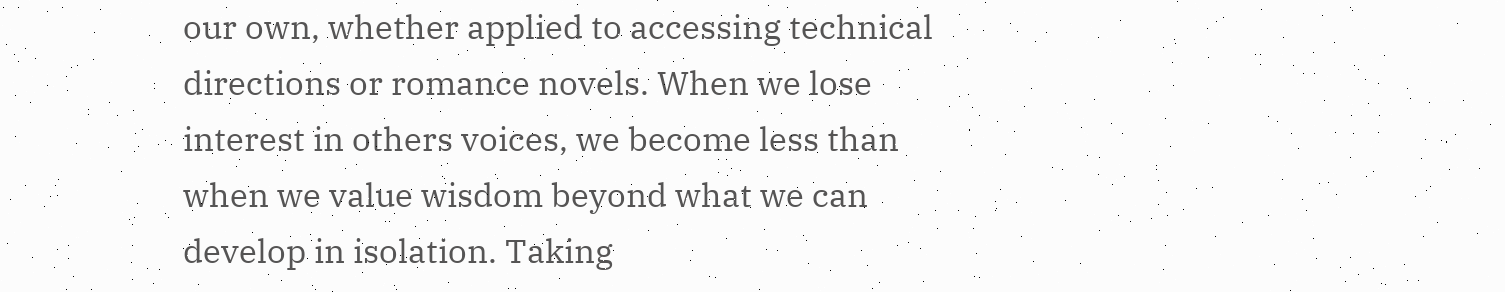our own, whether applied to accessing technical directions or romance novels. When we lose interest in others voices, we become less than when we value wisdom beyond what we can develop in isolation. Taking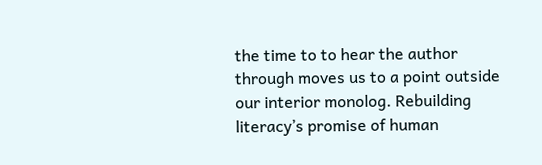the time to to hear the author through moves us to a point outside our interior monolog. Rebuilding literacy’s promise of human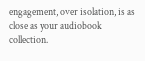engagement, over isolation, is as close as your audiobook collection.